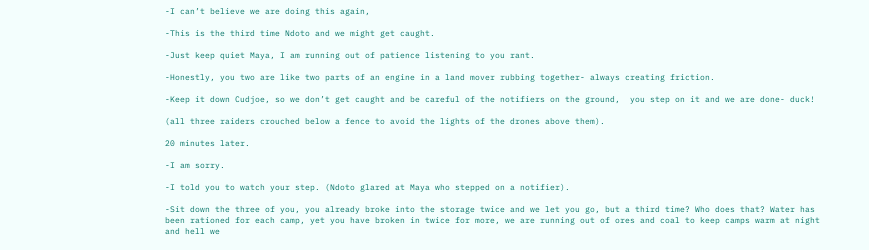-I can’t believe we are doing this again,

-This is the third time Ndoto and we might get caught.

-Just keep quiet Maya, I am running out of patience listening to you rant.

-Honestly, you two are like two parts of an engine in a land mover rubbing together- always creating friction.

-Keep it down Cudjoe, so we don’t get caught and be careful of the notifiers on the ground,  you step on it and we are done- duck!

(all three raiders crouched below a fence to avoid the lights of the drones above them).

20 minutes later.

-I am sorry.

-I told you to watch your step. (Ndoto glared at Maya who stepped on a notifier).

-Sit down the three of you, you already broke into the storage twice and we let you go, but a third time? Who does that? Water has been rationed for each camp, yet you have broken in twice for more, we are running out of ores and coal to keep camps warm at night and hell we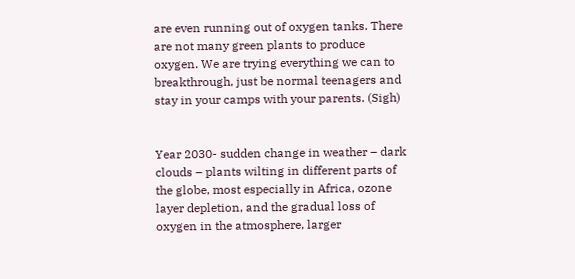are even running out of oxygen tanks. There are not many green plants to produce oxygen. We are trying everything we can to breakthrough, just be normal teenagers and stay in your camps with your parents. (Sigh)


Year 2030- sudden change in weather – dark clouds – plants wilting in different parts of the globe, most especially in Africa, ozone layer depletion, and the gradual loss of oxygen in the atmosphere, larger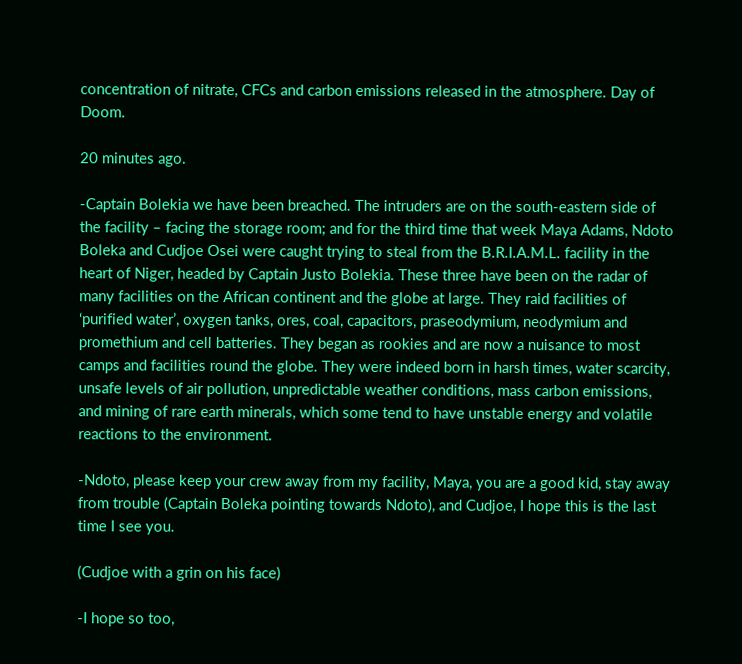concentration of nitrate, CFCs and carbon emissions released in the atmosphere. Day of Doom.

20 minutes ago.

-Captain Bolekia we have been breached. The intruders are on the south-eastern side of the facility – facing the storage room; and for the third time that week Maya Adams, Ndoto Boleka and Cudjoe Osei were caught trying to steal from the B.R.I.A.M.L. facility in the heart of Niger, headed by Captain Justo Bolekia. These three have been on the radar of many facilities on the African continent and the globe at large. They raid facilities of ‘purified water’, oxygen tanks, ores, coal, capacitors, praseodymium, neodymium and promethium and cell batteries. They began as rookies and are now a nuisance to most camps and facilities round the globe. They were indeed born in harsh times, water scarcity, unsafe levels of air pollution, unpredictable weather conditions, mass carbon emissions, and mining of rare earth minerals, which some tend to have unstable energy and volatile reactions to the environment.

-Ndoto, please keep your crew away from my facility, Maya, you are a good kid, stay away from trouble (Captain Boleka pointing towards Ndoto), and Cudjoe, I hope this is the last time I see you.

(Cudjoe with a grin on his face)

-I hope so too,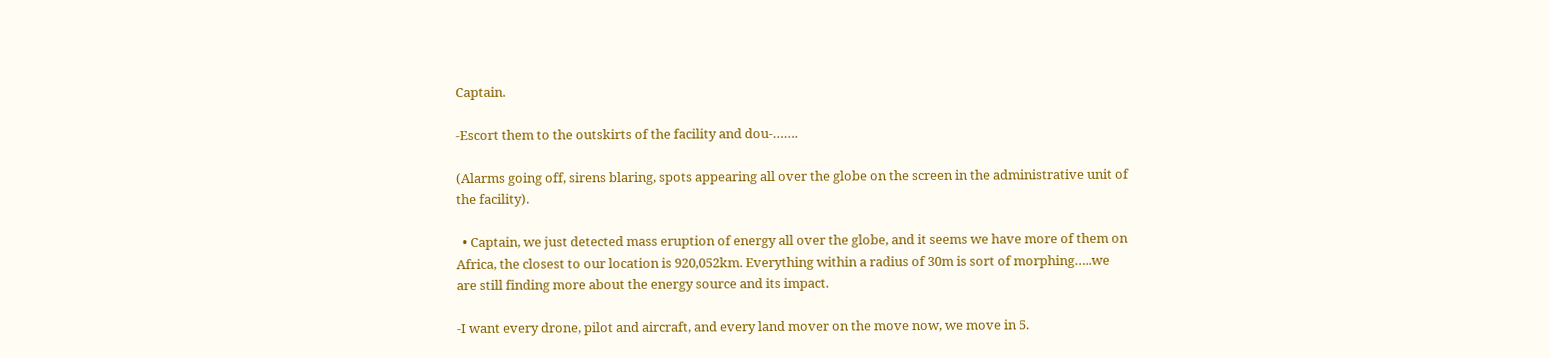Captain.

-Escort them to the outskirts of the facility and dou-…….

(Alarms going off, sirens blaring, spots appearing all over the globe on the screen in the administrative unit of the facility).

  • Captain, we just detected mass eruption of energy all over the globe, and it seems we have more of them on Africa, the closest to our location is 920,052km. Everything within a radius of 30m is sort of morphing…..we are still finding more about the energy source and its impact.

-I want every drone, pilot and aircraft, and every land mover on the move now, we move in 5.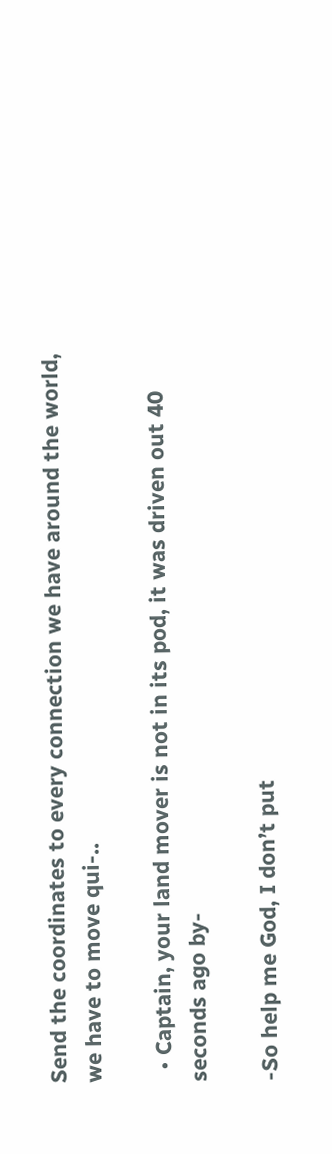Send the coordinates to every connection we have around the world, we have to move qui-..

  • Captain, your land mover is not in its pod, it was driven out 40 seconds ago by-

-So help me God, I don’t put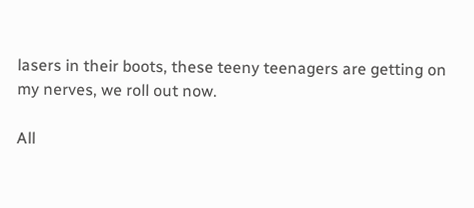lasers in their boots, these teeny teenagers are getting on my nerves, we roll out now.

All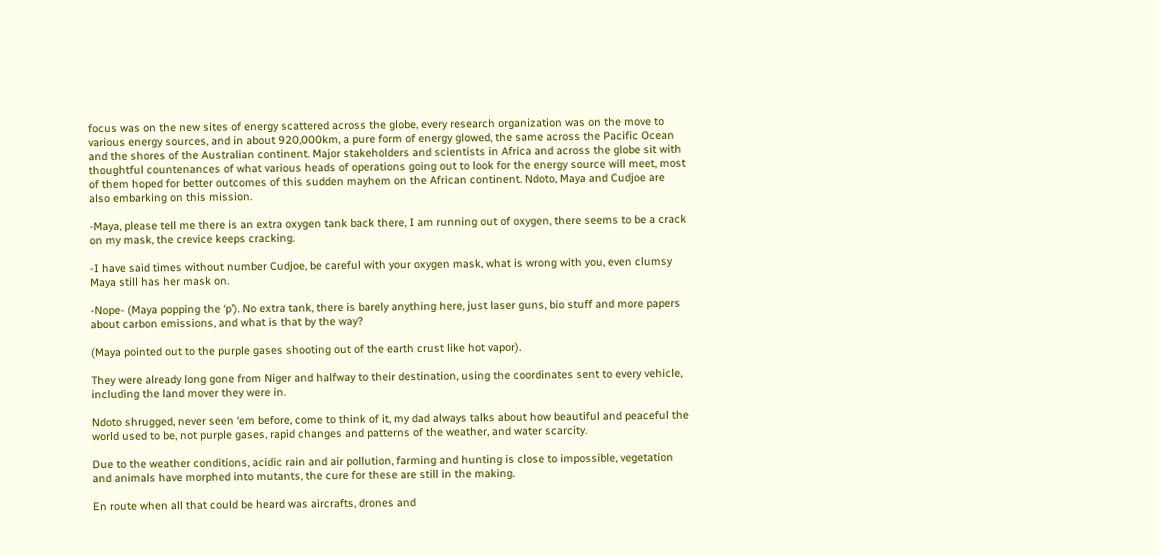focus was on the new sites of energy scattered across the globe, every research organization was on the move to various energy sources, and in about 920,000km, a pure form of energy glowed, the same across the Pacific Ocean and the shores of the Australian continent. Major stakeholders and scientists in Africa and across the globe sit with thoughtful countenances of what various heads of operations going out to look for the energy source will meet, most of them hoped for better outcomes of this sudden mayhem on the African continent. Ndoto, Maya and Cudjoe are also embarking on this mission.

-Maya, please tell me there is an extra oxygen tank back there, I am running out of oxygen, there seems to be a crack on my mask, the crevice keeps cracking.

-I have said times without number Cudjoe, be careful with your oxygen mask, what is wrong with you, even clumsy Maya still has her mask on.

-Nope- (Maya popping the ‘p’). No extra tank, there is barely anything here, just laser guns, bio stuff and more papers about carbon emissions, and what is that by the way?

(Maya pointed out to the purple gases shooting out of the earth crust like hot vapor).

They were already long gone from Niger and halfway to their destination, using the coordinates sent to every vehicle, including the land mover they were in.

Ndoto shrugged, never seen ‘em before, come to think of it, my dad always talks about how beautiful and peaceful the world used to be, not purple gases, rapid changes and patterns of the weather, and water scarcity.

Due to the weather conditions, acidic rain and air pollution, farming and hunting is close to impossible, vegetation and animals have morphed into mutants, the cure for these are still in the making.

En route when all that could be heard was aircrafts, drones and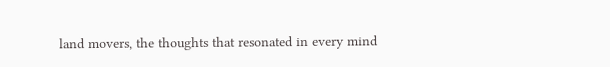land movers, the thoughts that resonated in every mind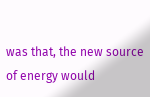was that, the new source of energy would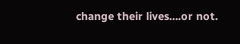change their lives….or not.